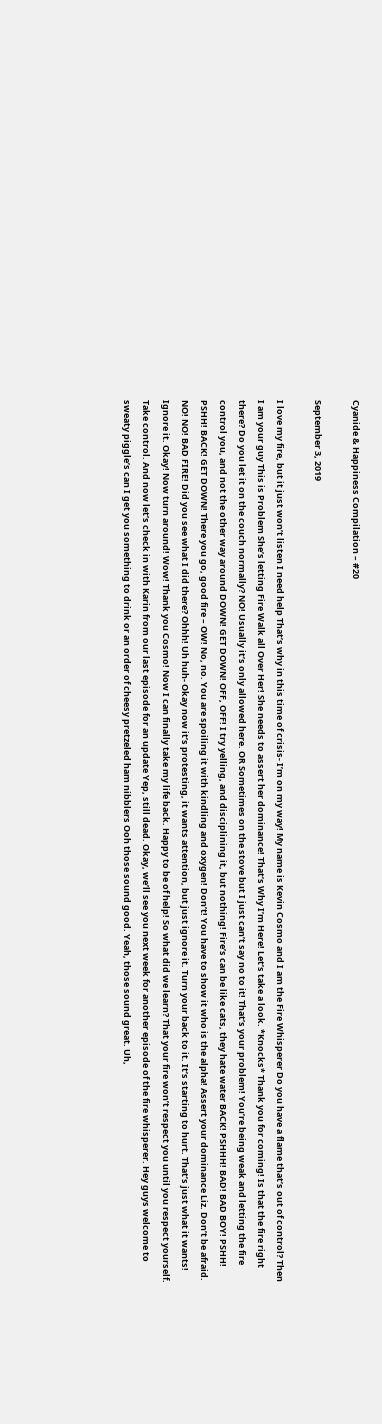Cyanide & Happiness Compilation – #20

September 3, 2019

I love my fire, but it just won’t listen I need help That’s why in this time of crisis- I’m on my way! My name is Kevin Cosmo and I am the Fire Whisperer Do you have a flame that’s out of control? Then I am your guy This is Problem She’s letting Fire Walk all Over Her! She needs to assert her dominance! That’s Why I’m Here! Let’s take a look. *Knocks* Thank you for coming! Is that the fire right there? Do you let it on the couch normally? NO! Usually it’s only allowed here. OR Sometimes on the stove but I just can’t say no to it! That’s your problem! You’re being weak and letting the fire control you, and not the other way around DOWN! GET DOWN! OFF, OFF! I try yelling, and disciplining it, but nothing! Fire’s can be like cats, they hate water BACK! PSHHH! BAD! BAD BOY! PSHH! PSHH! BACK! GET DOWN! There you go, good fire – OW! No, no. You are spoiling it with kindling and oxygen! Don’t! You have to show it who is the alpha! Assert your dominance Liz. Don’t be afraid. NO! NO! BAD FIRE! Did you see what I did there? Ohhh! Uh huh- Okay now it’s protesting, it wants attention, but just ignore it. Turn your back to it. It’s starting to hurt. That’s just what it wants! Ignore it. Okay! Now turn around! Wow! Thank you Cosmo! Now I can finally take my life back. Happy to be of help! So what did we learn? That your fire won’t respect you until you respect yourself. Take control. And now let’s check in with Karin from our last episode for an update Yep, still dead. Okay, we’ll see you next week for another episode of the fire whisperer. Hey guys welcome to sweaty piggle’s can I get you something to drink or an order of cheesy pretzeled ham nibblers Ooh those sound good. Yeah, those sound great. Uh,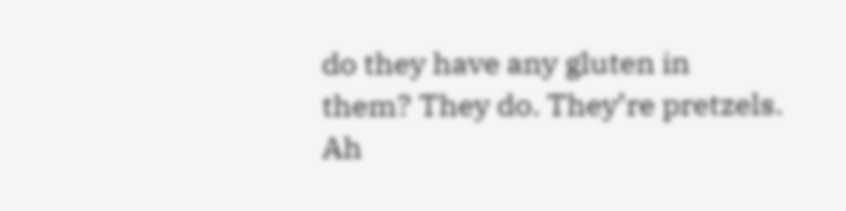do they have any gluten in them? They do. They’re pretzels. Ah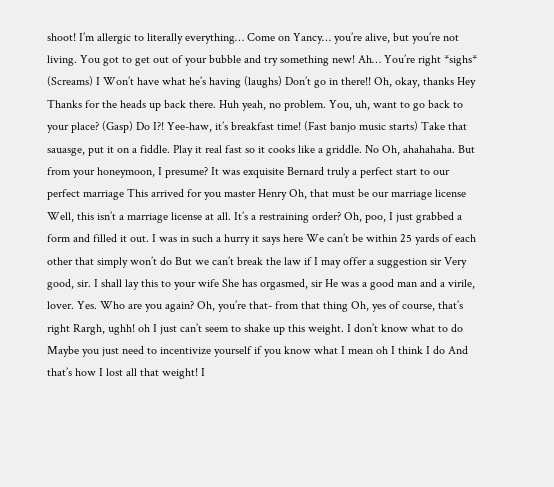shoot! I’m allergic to literally everything… Come on Yancy… you’re alive, but you’re not living. You got to get out of your bubble and try something new! Ah… You’re right *sighs* (Screams) I Won’t have what he’s having (laughs) Don’t go in there!! Oh, okay, thanks Hey Thanks for the heads up back there. Huh yeah, no problem. You, uh, want to go back to your place? (Gasp) Do I?! Yee-haw, it’s breakfast time! (Fast banjo music starts) Take that sauasge, put it on a fiddle. Play it real fast so it cooks like a griddle. No Oh, ahahahaha. But from your honeymoon, I presume? It was exquisite Bernard truly a perfect start to our perfect marriage This arrived for you master Henry Oh, that must be our marriage license Well, this isn’t a marriage license at all. It’s a restraining order? Oh, poo, I just grabbed a form and filled it out. I was in such a hurry it says here We can’t be within 25 yards of each other that simply won’t do But we can’t break the law if I may offer a suggestion sir Very good, sir. I shall lay this to your wife She has orgasmed, sir He was a good man and a virile, lover. Yes. Who are you again? Oh, you’re that- from that thing Oh, yes of course, that’s right Rargh, ughh! oh I just can’t seem to shake up this weight. I don’t know what to do Maybe you just need to incentivize yourself if you know what I mean oh I think I do And that’s how I lost all that weight! I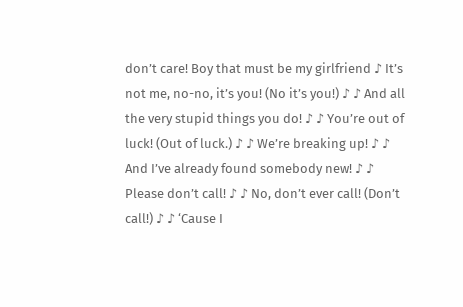don’t care! Boy that must be my girlfriend ♪ It’s not me, no-no, it’s you! (No it’s you!) ♪ ♪ And all the very stupid things you do! ♪ ♪ You’re out of luck! (Out of luck.) ♪ ♪ We’re breaking up! ♪ ♪ And I’ve already found somebody new! ♪ ♪ Please don’t call! ♪ ♪ No, don’t ever call! (Don’t call!) ♪ ♪ ‘Cause I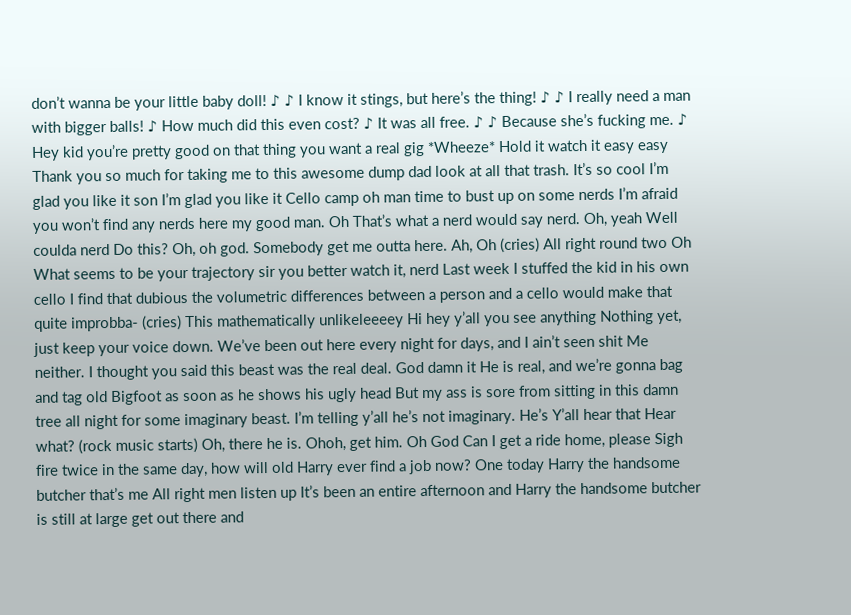don’t wanna be your little baby doll! ♪ ♪ I know it stings, but here’s the thing! ♪ ♪ I really need a man with bigger balls! ♪ How much did this even cost? ♪ It was all free. ♪ ♪ Because she’s fucking me. ♪ Hey kid you’re pretty good on that thing you want a real gig *Wheeze* Hold it watch it easy easy Thank you so much for taking me to this awesome dump dad look at all that trash. It’s so cool I’m glad you like it son I’m glad you like it Cello camp oh man time to bust up on some nerds I’m afraid you won’t find any nerds here my good man. Oh That’s what a nerd would say nerd. Oh, yeah Well coulda nerd Do this? Oh, oh god. Somebody get me outta here. Ah, Oh (cries) All right round two Oh What seems to be your trajectory sir you better watch it, nerd Last week I stuffed the kid in his own cello I find that dubious the volumetric differences between a person and a cello would make that quite improbba- (cries) This mathematically unlikeleeeey Hi hey y’all you see anything Nothing yet, just keep your voice down. We’ve been out here every night for days, and I ain’t seen shit Me neither. I thought you said this beast was the real deal. God damn it He is real, and we’re gonna bag and tag old Bigfoot as soon as he shows his ugly head But my ass is sore from sitting in this damn tree all night for some imaginary beast. I’m telling y’all he’s not imaginary. He’s Y’all hear that Hear what? (rock music starts) Oh, there he is. Ohoh, get him. Oh God Can I get a ride home, please Sigh fire twice in the same day, how will old Harry ever find a job now? One today Harry the handsome butcher that’s me All right men listen up It’s been an entire afternoon and Harry the handsome butcher is still at large get out there and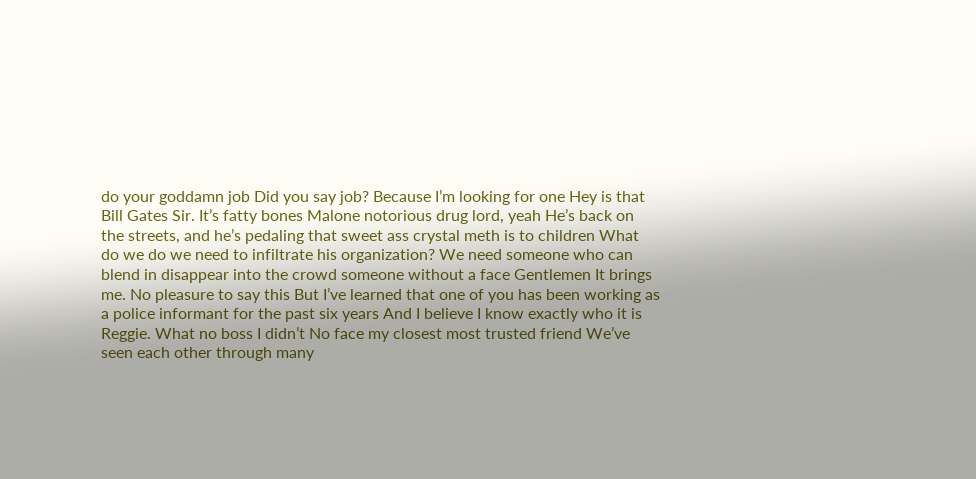do your goddamn job Did you say job? Because I’m looking for one Hey is that Bill Gates Sir. It’s fatty bones Malone notorious drug lord, yeah He’s back on the streets, and he’s pedaling that sweet ass crystal meth is to children What do we do we need to infiltrate his organization? We need someone who can blend in disappear into the crowd someone without a face Gentlemen It brings me. No pleasure to say this But I’ve learned that one of you has been working as a police informant for the past six years And I believe I know exactly who it is Reggie. What no boss I didn’t No face my closest most trusted friend We’ve seen each other through many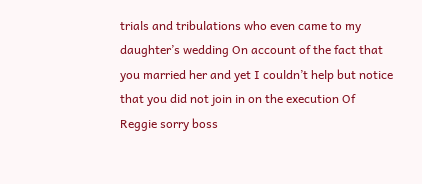trials and tribulations who even came to my daughter’s wedding On account of the fact that you married her and yet I couldn’t help but notice that you did not join in on the execution Of Reggie sorry boss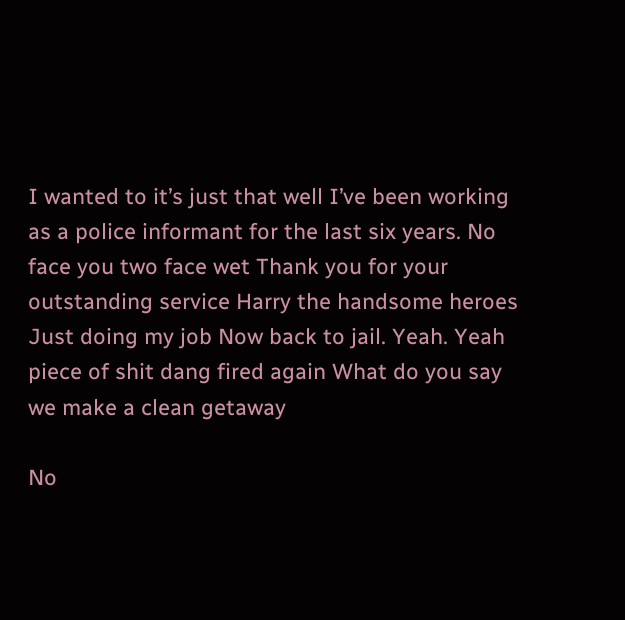I wanted to it’s just that well I’ve been working as a police informant for the last six years. No face you two face wet Thank you for your outstanding service Harry the handsome heroes Just doing my job Now back to jail. Yeah. Yeah piece of shit dang fired again What do you say we make a clean getaway

No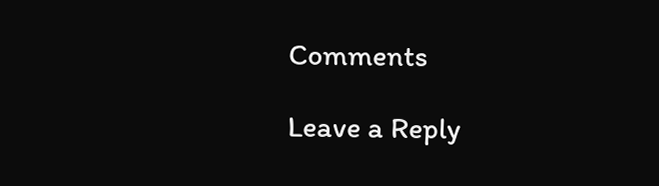Comments

Leave a Reply